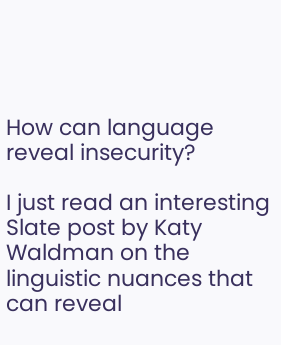How can language reveal insecurity?

I just read an interesting Slate post by Katy Waldman on the linguistic nuances that can reveal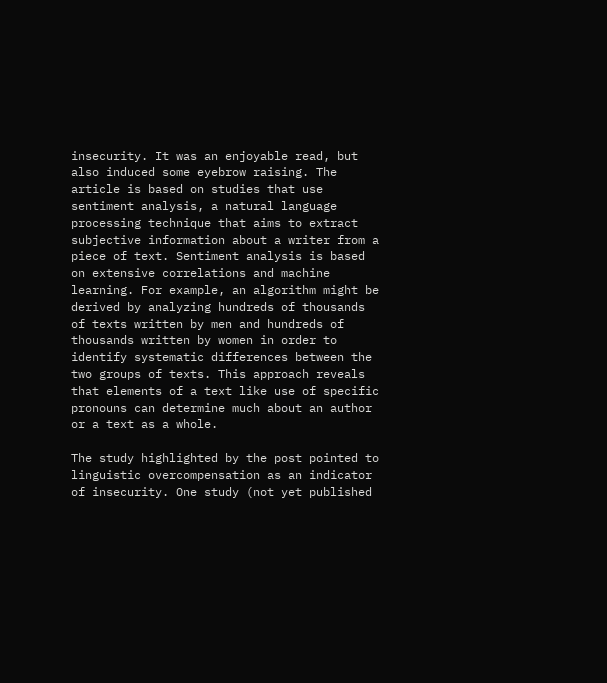insecurity. It was an enjoyable read, but also induced some eyebrow raising. The article is based on studies that use sentiment analysis, a natural language processing technique that aims to extract subjective information about a writer from a piece of text. Sentiment analysis is based on extensive correlations and machine learning. For example, an algorithm might be derived by analyzing hundreds of thousands of texts written by men and hundreds of thousands written by women in order to identify systematic differences between the two groups of texts. This approach reveals that elements of a text like use of specific pronouns can determine much about an author or a text as a whole.

The study highlighted by the post pointed to linguistic overcompensation as an indicator of insecurity. One study (not yet published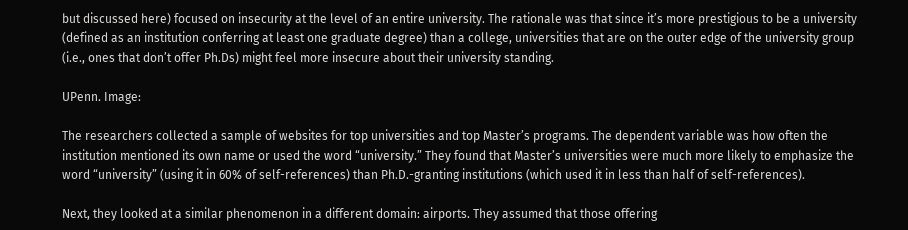but discussed here) focused on insecurity at the level of an entire university. The rationale was that since it’s more prestigious to be a university (defined as an institution conferring at least one graduate degree) than a college, universities that are on the outer edge of the university group (i.e., ones that don’t offer Ph.Ds) might feel more insecure about their university standing.

UPenn. Image:

The researchers collected a sample of websites for top universities and top Master’s programs. The dependent variable was how often the institution mentioned its own name or used the word “university.” They found that Master’s universities were much more likely to emphasize the word “university” (using it in 60% of self-references) than Ph.D.-granting institutions (which used it in less than half of self-references).

Next, they looked at a similar phenomenon in a different domain: airports. They assumed that those offering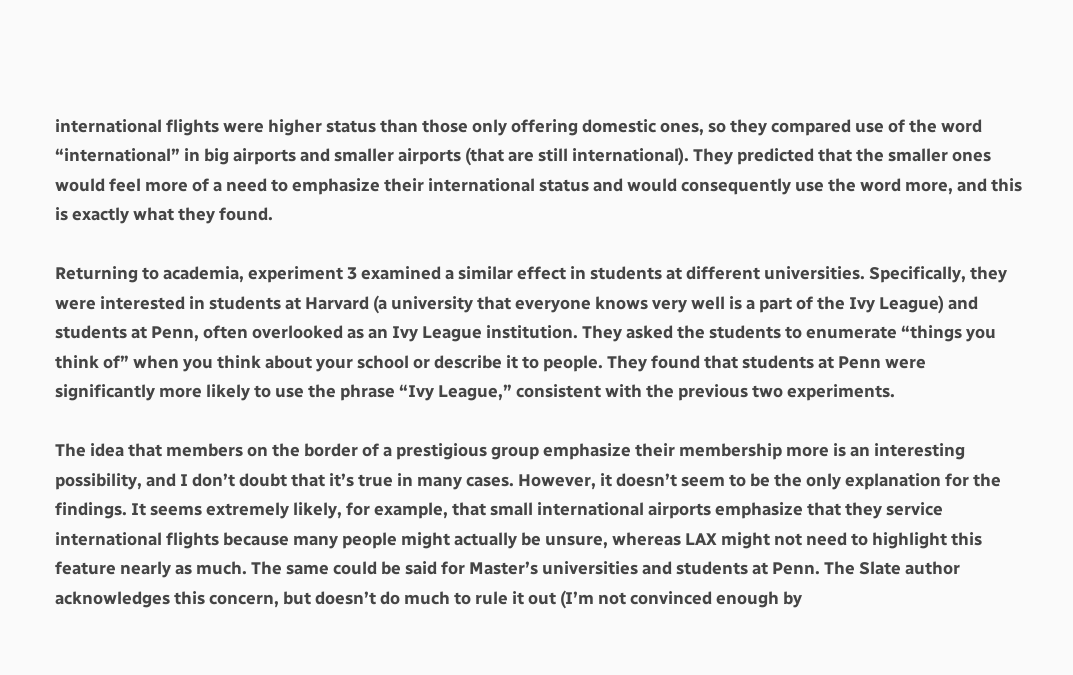international flights were higher status than those only offering domestic ones, so they compared use of the word “international” in big airports and smaller airports (that are still international). They predicted that the smaller ones would feel more of a need to emphasize their international status and would consequently use the word more, and this is exactly what they found.

Returning to academia, experiment 3 examined a similar effect in students at different universities. Specifically, they were interested in students at Harvard (a university that everyone knows very well is a part of the Ivy League) and students at Penn, often overlooked as an Ivy League institution. They asked the students to enumerate “things you think of” when you think about your school or describe it to people. They found that students at Penn were significantly more likely to use the phrase “Ivy League,” consistent with the previous two experiments.

The idea that members on the border of a prestigious group emphasize their membership more is an interesting possibility, and I don’t doubt that it’s true in many cases. However, it doesn’t seem to be the only explanation for the findings. It seems extremely likely, for example, that small international airports emphasize that they service international flights because many people might actually be unsure, whereas LAX might not need to highlight this feature nearly as much. The same could be said for Master’s universities and students at Penn. The Slate author acknowledges this concern, but doesn’t do much to rule it out (I’m not convinced enough by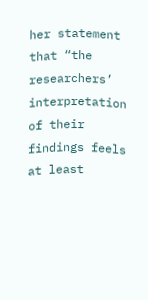her statement that “the researchers’ interpretation of their findings feels at least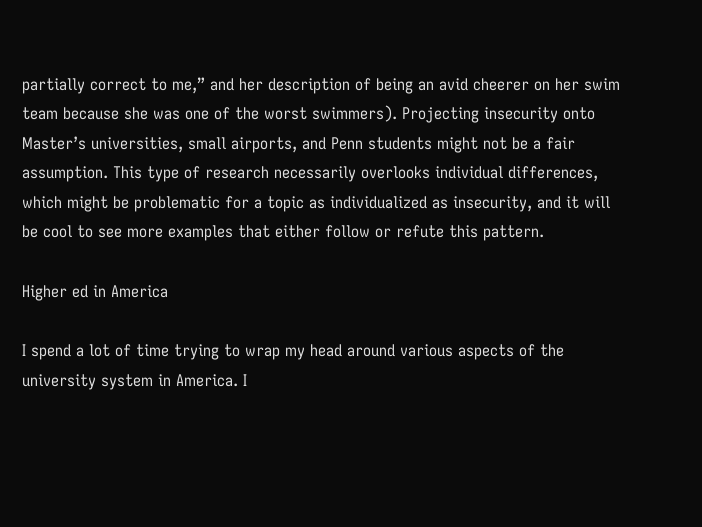partially correct to me,” and her description of being an avid cheerer on her swim team because she was one of the worst swimmers). Projecting insecurity onto Master’s universities, small airports, and Penn students might not be a fair assumption. This type of research necessarily overlooks individual differences, which might be problematic for a topic as individualized as insecurity, and it will be cool to see more examples that either follow or refute this pattern.

Higher ed in America

I spend a lot of time trying to wrap my head around various aspects of the university system in America. I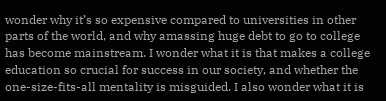wonder why it’s so expensive compared to universities in other parts of the world, and why amassing huge debt to go to college has become mainstream. I wonder what it is that makes a college education so crucial for success in our society, and whether the one-size-fits-all mentality is misguided. I also wonder what it is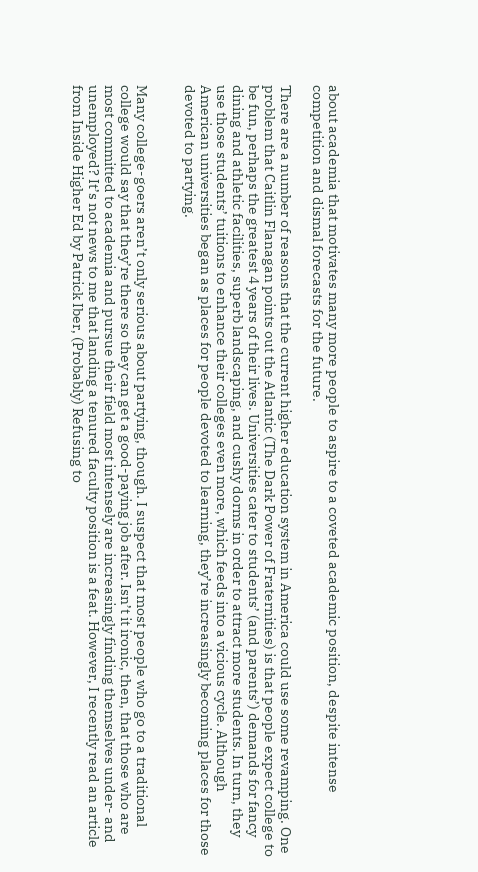about academia that motivates many more people to aspire to a coveted academic position, despite intense competition and dismal forecasts for the future.

There are a number of reasons that the current higher education system in America could use some revamping. One problem that Caitlin Flanagan points out the Atlantic (The Dark Power of Fraternities) is that people expect college to be fun, perhaps the greatest 4 years of their lives. Universities cater to students’ (and parents’) demands for fancy dining and athletic facilities, superb landscaping, and cushy dorms in order to attract more students. In turn, they use those students’ tuitions to enhance their colleges even more, which feeds into a vicious cycle. Although American universities began as places for people devoted to learning, they’re increasingly becoming places for those devoted to partying.


Many college-goers aren’t only serious about partying, though. I suspect that most people who go to a traditional college would say that they’re there so they can get a good-paying job after. Isn’t it ironic, then, that those who are most committed to academia and pursue their field most intensely are increasingly finding themselves under- and unemployed? It’s not news to me that landing a tenured faculty position is a feat. However, I recently read an article from Inside Higher Ed by Patrick Iber, (Probably) Refusing to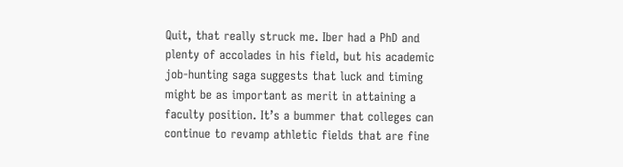Quit, that really struck me. Iber had a PhD and plenty of accolades in his field, but his academic job-hunting saga suggests that luck and timing might be as important as merit in attaining a faculty position. It’s a bummer that colleges can continue to revamp athletic fields that are fine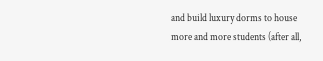and build luxury dorms to house more and more students (after all,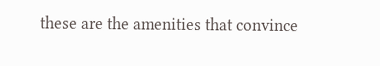these are the amenities that convince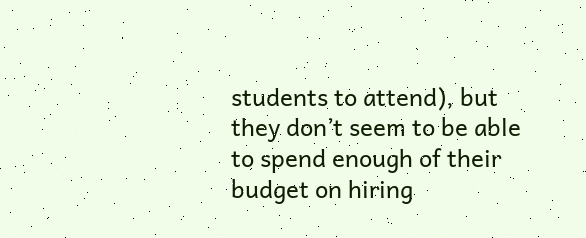students to attend), but they don’t seem to be able to spend enough of their budget on hiring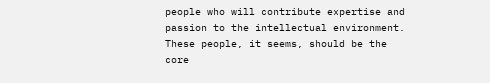people who will contribute expertise and passion to the intellectual environment. These people, it seems, should be the core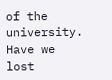of the university. Have we lost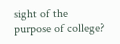sight of the purpose of college?